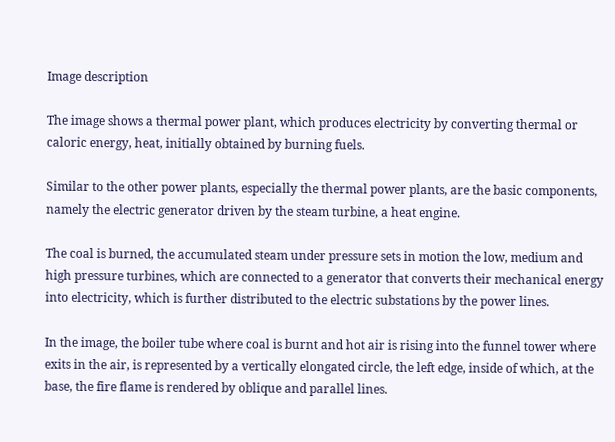Image description

The image shows a thermal power plant, which produces electricity by converting thermal or caloric energy, heat, initially obtained by burning fuels.

Similar to the other power plants, especially the thermal power plants, are the basic components, namely the electric generator driven by the steam turbine, a heat engine.

The coal is burned, the accumulated steam under pressure sets in motion the low, medium and high pressure turbines, which are connected to a generator that converts their mechanical energy into electricity, which is further distributed to the electric substations by the power lines.

In the image, the boiler tube where coal is burnt and hot air is rising into the funnel tower where exits in the air, is represented by a vertically elongated circle, the left edge, inside of which, at the base, the fire flame is rendered by oblique and parallel lines.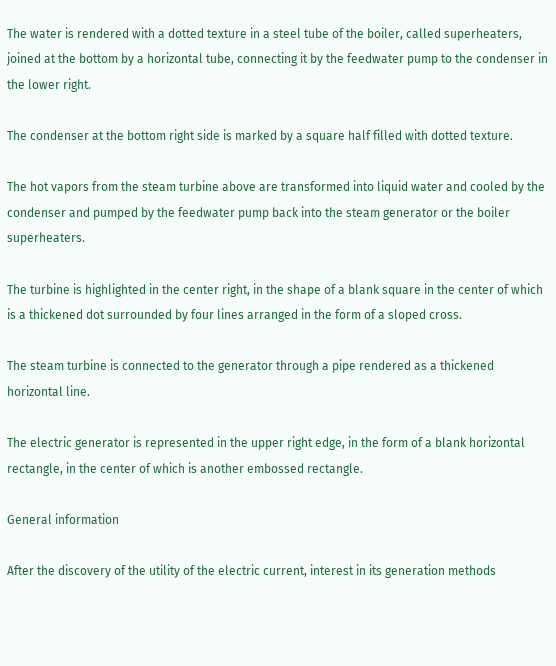The water is rendered with a dotted texture in a steel tube of the boiler, called superheaters, joined at the bottom by a horizontal tube, connecting it by the feedwater pump to the condenser in the lower right.

The condenser at the bottom right side is marked by a square half filled with dotted texture.

The hot vapors from the steam turbine above are transformed into liquid water and cooled by the condenser and pumped by the feedwater pump back into the steam generator or the boiler superheaters.

The turbine is highlighted in the center right, in the shape of a blank square in the center of which is a thickened dot surrounded by four lines arranged in the form of a sloped cross.

The steam turbine is connected to the generator through a pipe rendered as a thickened horizontal line.

The electric generator is represented in the upper right edge, in the form of a blank horizontal rectangle, in the center of which is another embossed rectangle.

General information

After the discovery of the utility of the electric current, interest in its generation methods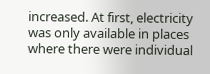increased. At first, electricity was only available in places where there were individual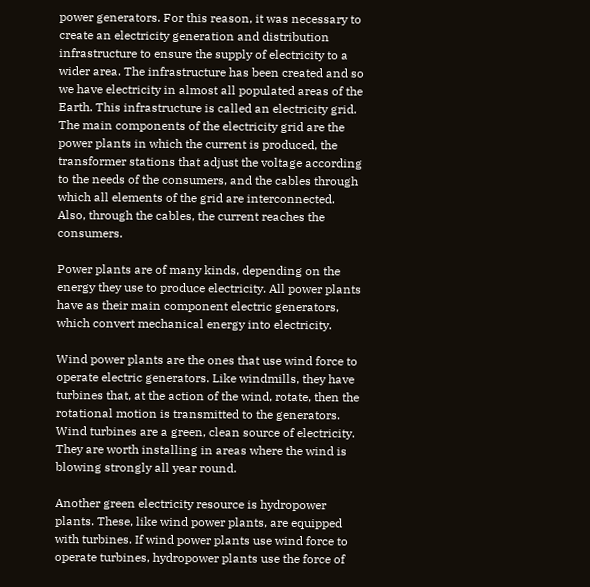power generators. For this reason, it was necessary to create an electricity generation and distribution infrastructure to ensure the supply of electricity to a wider area. The infrastructure has been created and so we have electricity in almost all populated areas of the Earth. This infrastructure is called an electricity grid. The main components of the electricity grid are the power plants in which the current is produced, the transformer stations that adjust the voltage according to the needs of the consumers, and the cables through which all elements of the grid are interconnected. Also, through the cables, the current reaches the consumers.

Power plants are of many kinds, depending on the energy they use to produce electricity. All power plants have as their main component electric generators, which convert mechanical energy into electricity.

Wind power plants are the ones that use wind force to operate electric generators. Like windmills, they have turbines that, at the action of the wind, rotate, then the rotational motion is transmitted to the generators. Wind turbines are a green, clean source of electricity. They are worth installing in areas where the wind is blowing strongly all year round.

Another green electricity resource is hydropower plants. These, like wind power plants, are equipped with turbines. If wind power plants use wind force to operate turbines, hydropower plants use the force of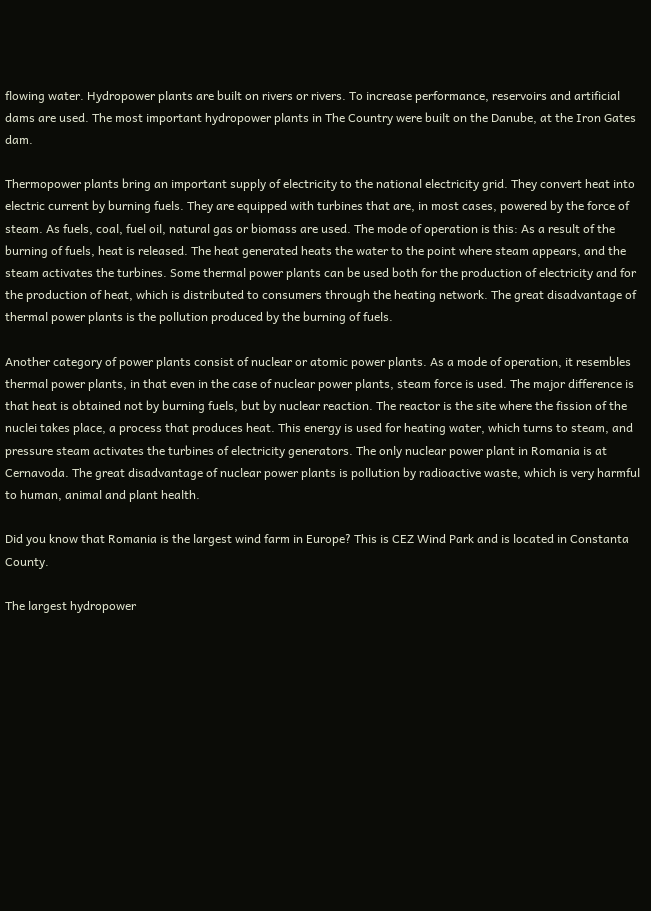flowing water. Hydropower plants are built on rivers or rivers. To increase performance, reservoirs and artificial dams are used. The most important hydropower plants in The Country were built on the Danube, at the Iron Gates dam.

Thermopower plants bring an important supply of electricity to the national electricity grid. They convert heat into electric current by burning fuels. They are equipped with turbines that are, in most cases, powered by the force of steam. As fuels, coal, fuel oil, natural gas or biomass are used. The mode of operation is this: As a result of the burning of fuels, heat is released. The heat generated heats the water to the point where steam appears, and the steam activates the turbines. Some thermal power plants can be used both for the production of electricity and for the production of heat, which is distributed to consumers through the heating network. The great disadvantage of thermal power plants is the pollution produced by the burning of fuels.

Another category of power plants consist of nuclear or atomic power plants. As a mode of operation, it resembles thermal power plants, in that even in the case of nuclear power plants, steam force is used. The major difference is that heat is obtained not by burning fuels, but by nuclear reaction. The reactor is the site where the fission of the nuclei takes place, a process that produces heat. This energy is used for heating water, which turns to steam, and pressure steam activates the turbines of electricity generators. The only nuclear power plant in Romania is at Cernavoda. The great disadvantage of nuclear power plants is pollution by radioactive waste, which is very harmful to human, animal and plant health.

Did you know that Romania is the largest wind farm in Europe? This is CEZ Wind Park and is located in Constanta County.

The largest hydropower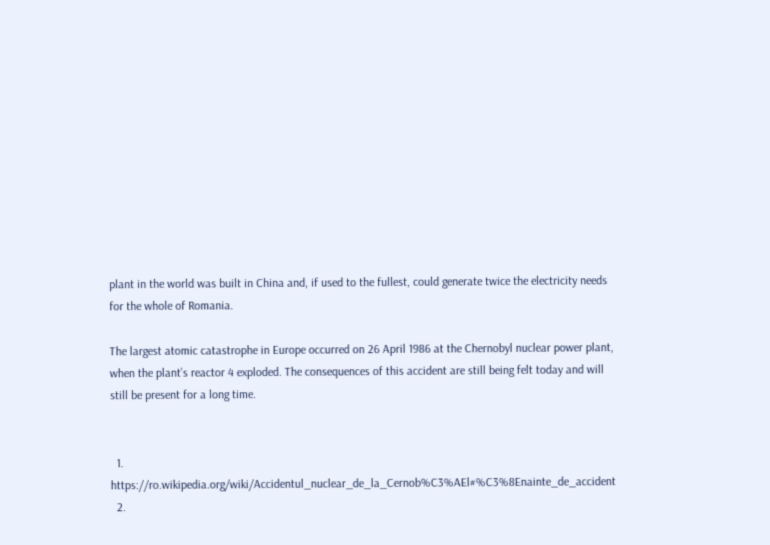plant in the world was built in China and, if used to the fullest, could generate twice the electricity needs for the whole of Romania.

The largest atomic catastrophe in Europe occurred on 26 April 1986 at the Chernobyl nuclear power plant, when the plant’s reactor 4 exploded. The consequences of this accident are still being felt today and will still be present for a long time.


  1. https://ro.wikipedia.org/wiki/Accidentul_nuclear_de_la_Cernob%C3%AEl#%C3%8Enainte_de_accident
  2.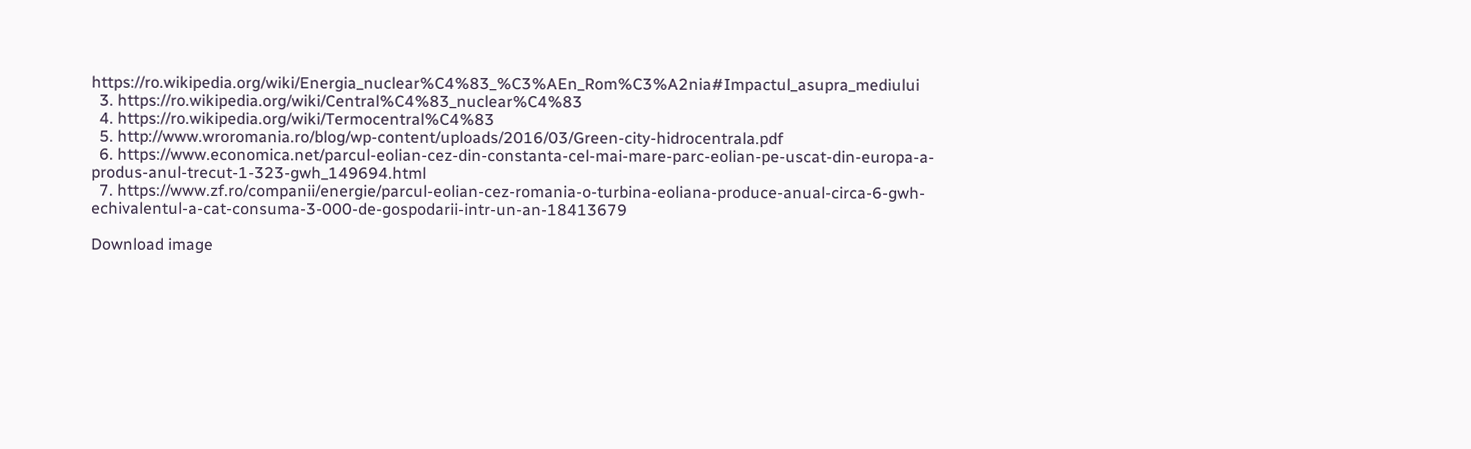https://ro.wikipedia.org/wiki/Energia_nuclear%C4%83_%C3%AEn_Rom%C3%A2nia#Impactul_asupra_mediului
  3. https://ro.wikipedia.org/wiki/Central%C4%83_nuclear%C4%83
  4. https://ro.wikipedia.org/wiki/Termocentral%C4%83
  5. http://www.wroromania.ro/blog/wp-content/uploads/2016/03/Green-city-hidrocentrala.pdf
  6. https://www.economica.net/parcul-eolian-cez-din-constanta-cel-mai-mare-parc-eolian-pe-uscat-din-europa-a-produs-anul-trecut-1-323-gwh_149694.html
  7. https://www.zf.ro/companii/energie/parcul-eolian-cez-romania-o-turbina-eoliana-produce-anual-circa-6-gwh-echivalentul-a-cat-consuma-3-000-de-gospodarii-intr-un-an-18413679

Download image